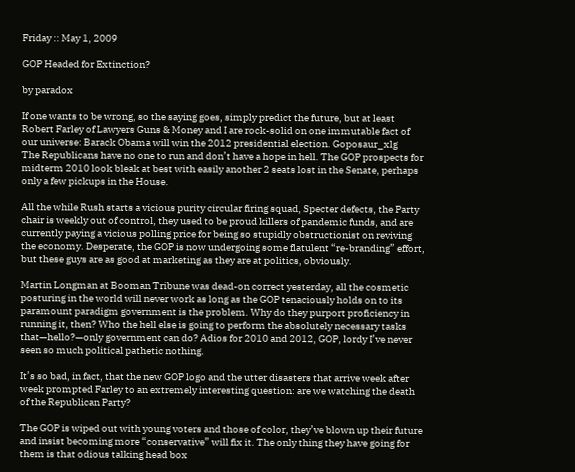Friday :: May 1, 2009

GOP Headed for Extinction?

by paradox

If one wants to be wrong, so the saying goes, simply predict the future, but at least Robert Farley of Lawyers Guns & Money and I are rock-solid on one immutable fact of our universe: Barack Obama will win the 2012 presidential election. Goposaur_xlg
The Republicans have no one to run and don’t have a hope in hell. The GOP prospects for midterm 2010 look bleak at best with easily another 2 seats lost in the Senate, perhaps only a few pickups in the House.

All the while Rush starts a vicious purity circular firing squad, Specter defects, the Party chair is weekly out of control, they used to be proud killers of pandemic funds, and are currently paying a vicious polling price for being so stupidly obstructionist on reviving the economy. Desperate, the GOP is now undergoing some flatulent “re-branding” effort, but these guys are as good at marketing as they are at politics, obviously.

Martin Longman at Booman Tribune was dead-on correct yesterday, all the cosmetic posturing in the world will never work as long as the GOP tenaciously holds on to its paramount paradigm government is the problem. Why do they purport proficiency in running it, then? Who the hell else is going to perform the absolutely necessary tasks that—hello?—only government can do? Adios for 2010 and 2012, GOP, lordy I’ve never seen so much political pathetic nothing.

It’s so bad, in fact, that the new GOP logo and the utter disasters that arrive week after week prompted Farley to an extremely interesting question: are we watching the death of the Republican Party?

The GOP is wiped out with young voters and those of color, they’ve blown up their future and insist becoming more “conservative” will fix it. The only thing they have going for them is that odious talking head box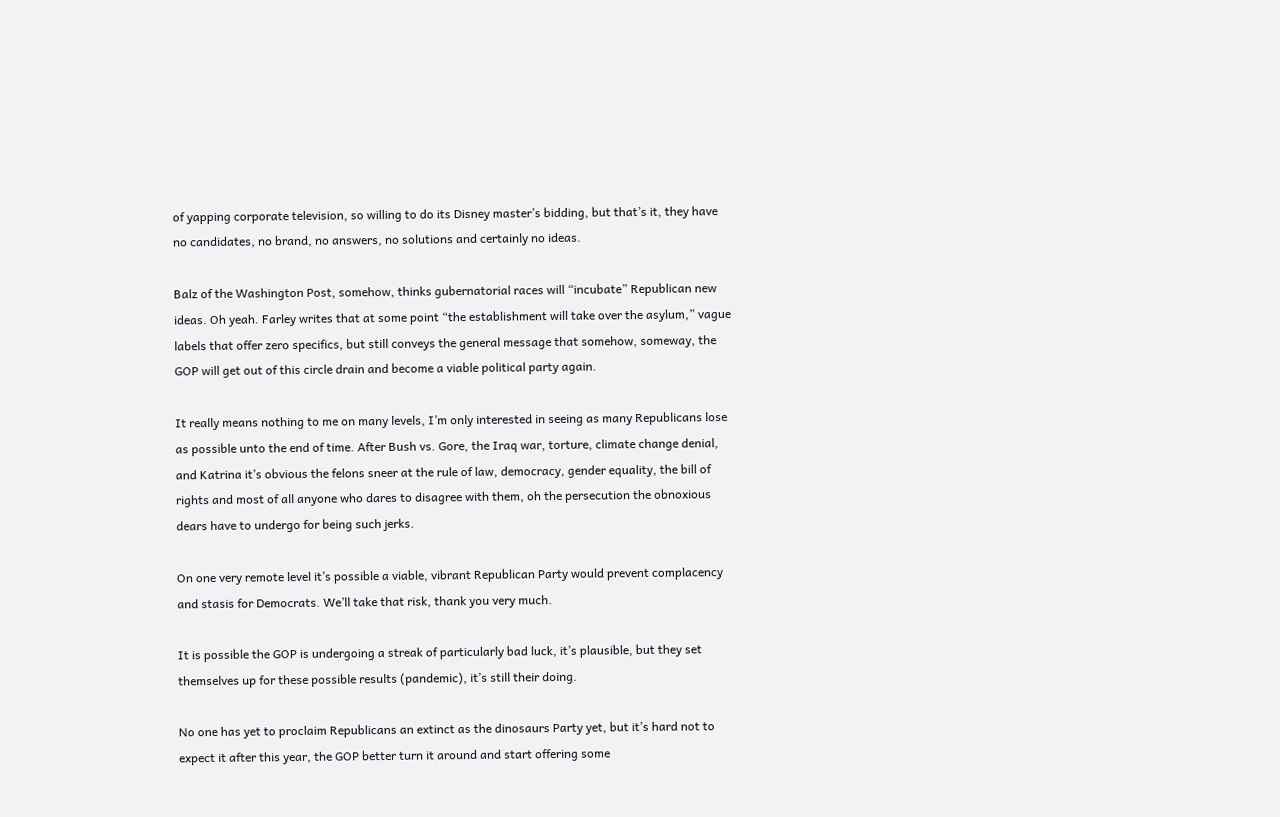of yapping corporate television, so willing to do its Disney master’s bidding, but that’s it, they have no candidates, no brand, no answers, no solutions and certainly no ideas.

Balz of the Washington Post, somehow, thinks gubernatorial races will “incubate” Republican new ideas. Oh yeah. Farley writes that at some point “the establishment will take over the asylum,” vague labels that offer zero specifics, but still conveys the general message that somehow, someway, the GOP will get out of this circle drain and become a viable political party again.

It really means nothing to me on many levels, I’m only interested in seeing as many Republicans lose as possible unto the end of time. After Bush vs. Gore, the Iraq war, torture, climate change denial, and Katrina it’s obvious the felons sneer at the rule of law, democracy, gender equality, the bill of rights and most of all anyone who dares to disagree with them, oh the persecution the obnoxious dears have to undergo for being such jerks.

On one very remote level it’s possible a viable, vibrant Republican Party would prevent complacency and stasis for Democrats. We’ll take that risk, thank you very much.

It is possible the GOP is undergoing a streak of particularly bad luck, it’s plausible, but they set themselves up for these possible results (pandemic), it’s still their doing.

No one has yet to proclaim Republicans an extinct as the dinosaurs Party yet, but it’s hard not to expect it after this year, the GOP better turn it around and start offering some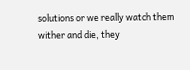solutions or we really watch them wither and die, they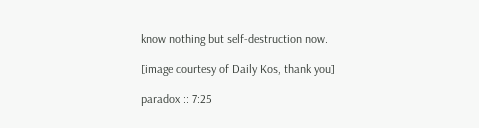know nothing but self-destruction now.

[image courtesy of Daily Kos, thank you]

paradox :: 7:25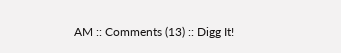AM :: Comments (13) :: Digg It!